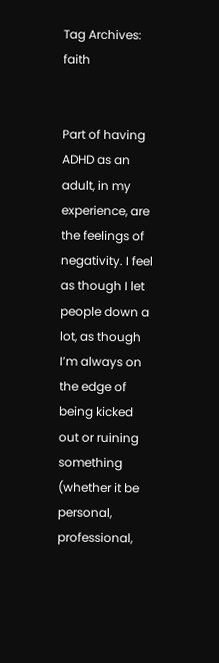Tag Archives: faith


Part of having ADHD as an adult, in my experience, are the feelings of negativity. I feel as though I let people down a lot, as though I’m always on the edge of being kicked out or ruining something (whether it be personal, professional,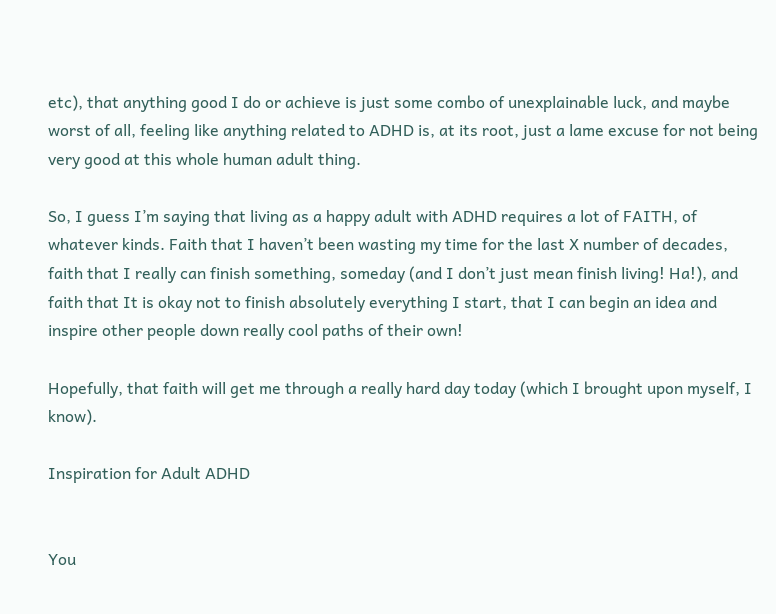etc), that anything good I do or achieve is just some combo of unexplainable luck, and maybe worst of all, feeling like anything related to ADHD is, at its root, just a lame excuse for not being very good at this whole human adult thing.

So, I guess I’m saying that living as a happy adult with ADHD requires a lot of FAITH, of whatever kinds. Faith that I haven’t been wasting my time for the last X number of decades, faith that I really can finish something, someday (and I don’t just mean finish living! Ha!), and faith that It is okay not to finish absolutely everything I start, that I can begin an idea and inspire other people down really cool paths of their own!

Hopefully, that faith will get me through a really hard day today (which I brought upon myself, I know).

Inspiration for Adult ADHD


You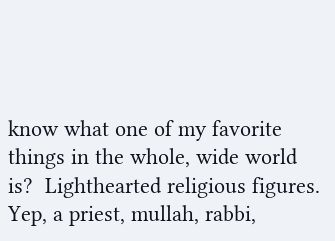know what one of my favorite things in the whole, wide world is?  Lighthearted religious figures.  Yep, a priest, mullah, rabbi,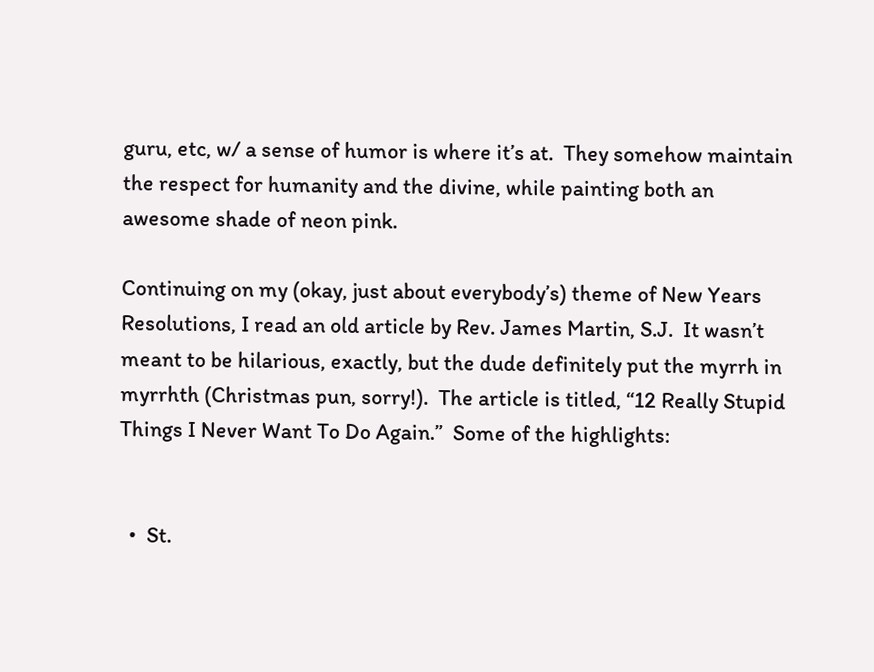guru, etc, w/ a sense of humor is where it’s at.  They somehow maintain the respect for humanity and the divine, while painting both an awesome shade of neon pink.

Continuing on my (okay, just about everybody’s) theme of New Years Resolutions, I read an old article by Rev. James Martin, S.J.  It wasn’t meant to be hilarious, exactly, but the dude definitely put the myrrh in myrrhth (Christmas pun, sorry!).  The article is titled, “12 Really Stupid Things I Never Want To Do Again.”  Some of the highlights:


  •  St.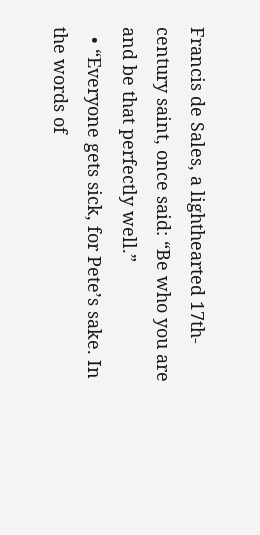Francis de Sales, a lighthearted 17th-century saint, once said: “Be who you are and be that perfectly well.”
  • “Everyone gets sick, for Pete’s sake. In the words of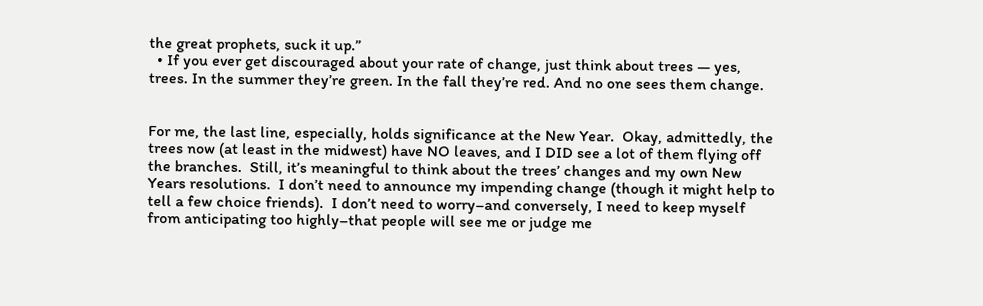the great prophets, suck it up.”
  • If you ever get discouraged about your rate of change, just think about trees — yes, trees. In the summer they’re green. In the fall they’re red. And no one sees them change.


For me, the last line, especially, holds significance at the New Year.  Okay, admittedly, the trees now (at least in the midwest) have NO leaves, and I DID see a lot of them flying off the branches.  Still, it’s meaningful to think about the trees’ changes and my own New Years resolutions.  I don’t need to announce my impending change (though it might help to tell a few choice friends).  I don’t need to worry–and conversely, I need to keep myself from anticipating too highly–that people will see me or judge me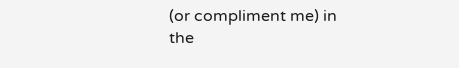(or compliment me) in the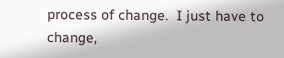process of change.  I just have to change,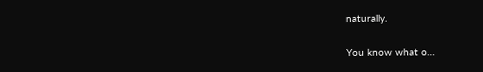naturally.

You know what o…